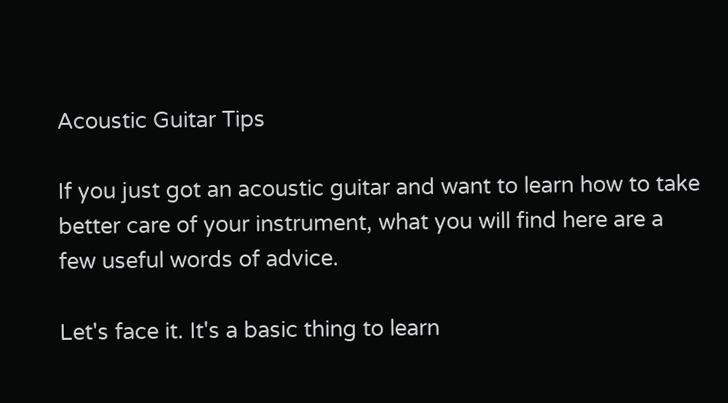Acoustic Guitar Tips

If you just got an acoustic guitar and want to learn how to take better care of your instrument, what you will find here are a few useful words of advice.

Let's face it. It's a basic thing to learn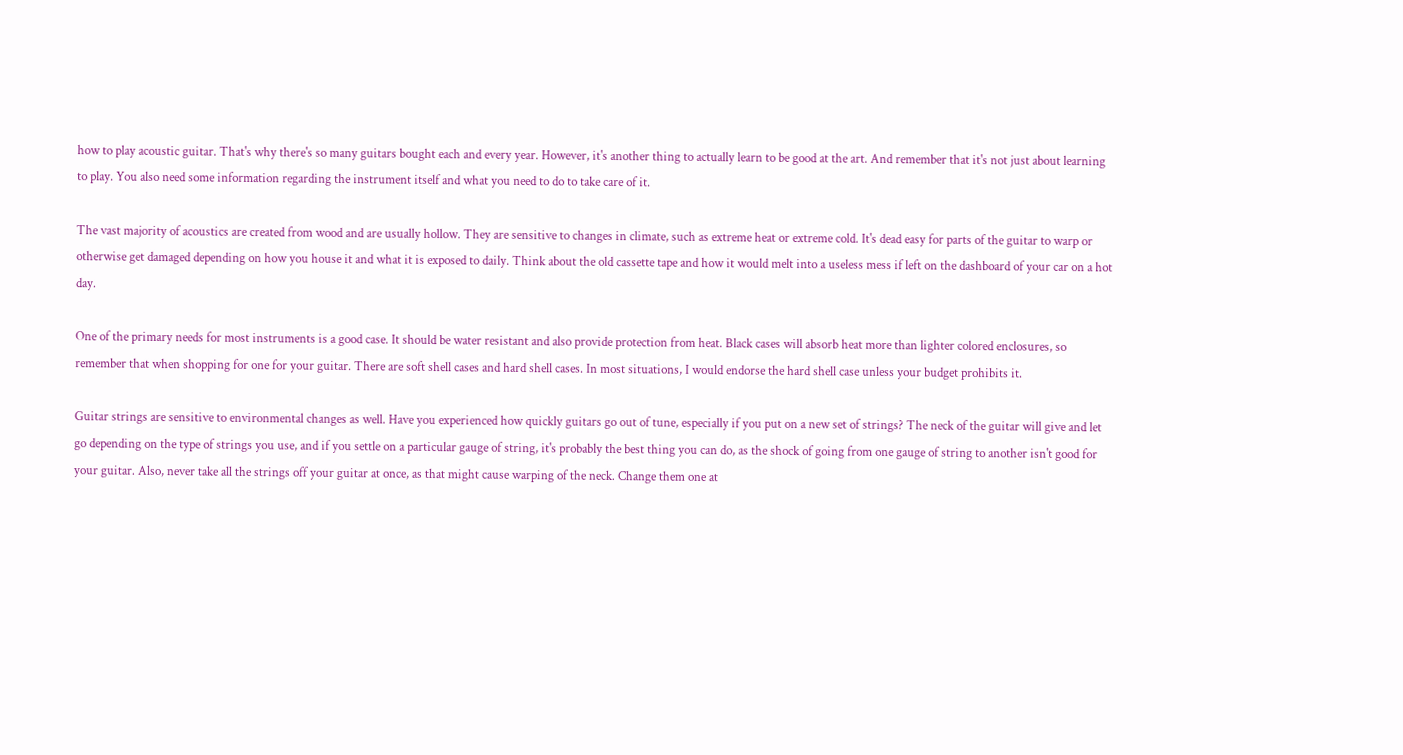how to play acoustic guitar. That's why there's so many guitars bought each and every year. However, it's another thing to actually learn to be good at the art. And remember that it's not just about learning to play. You also need some information regarding the instrument itself and what you need to do to take care of it.

The vast majority of acoustics are created from wood and are usually hollow. They are sensitive to changes in climate, such as extreme heat or extreme cold. It's dead easy for parts of the guitar to warp or otherwise get damaged depending on how you house it and what it is exposed to daily. Think about the old cassette tape and how it would melt into a useless mess if left on the dashboard of your car on a hot day.

One of the primary needs for most instruments is a good case. It should be water resistant and also provide protection from heat. Black cases will absorb heat more than lighter colored enclosures, so remember that when shopping for one for your guitar. There are soft shell cases and hard shell cases. In most situations, I would endorse the hard shell case unless your budget prohibits it.

Guitar strings are sensitive to environmental changes as well. Have you experienced how quickly guitars go out of tune, especially if you put on a new set of strings? The neck of the guitar will give and let go depending on the type of strings you use, and if you settle on a particular gauge of string, it's probably the best thing you can do, as the shock of going from one gauge of string to another isn't good for your guitar. Also, never take all the strings off your guitar at once, as that might cause warping of the neck. Change them one at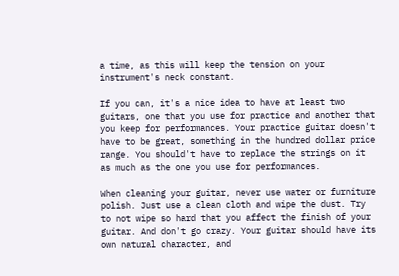a time, as this will keep the tension on your instrument's neck constant.

If you can, it's a nice idea to have at least two guitars, one that you use for practice and another that you keep for performances. Your practice guitar doesn't have to be great, something in the hundred dollar price range. You should't have to replace the strings on it as much as the one you use for performances.

When cleaning your guitar, never use water or furniture polish. Just use a clean cloth and wipe the dust. Try to not wipe so hard that you affect the finish of your guitar. And don't go crazy. Your guitar should have its own natural character, and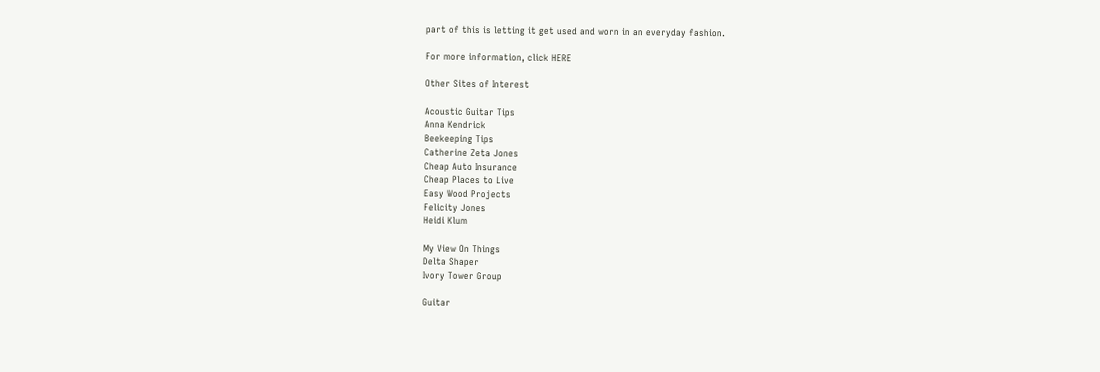part of this is letting it get used and worn in an everyday fashion.

For more information, click HERE

Other Sites of Interest

Acoustic Guitar Tips
Anna Kendrick
Beekeeping Tips
Catherine Zeta Jones
Cheap Auto Insurance
Cheap Places to Live
Easy Wood Projects
Felicity Jones
Heidi Klum

My View On Things
Delta Shaper
Ivory Tower Group

Guitar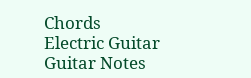Chords
Electric Guitar
Guitar Notes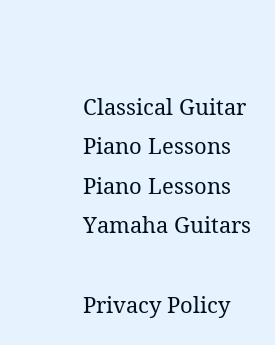Classical Guitar
Piano Lessons
Piano Lessons
Yamaha Guitars

Privacy Policy